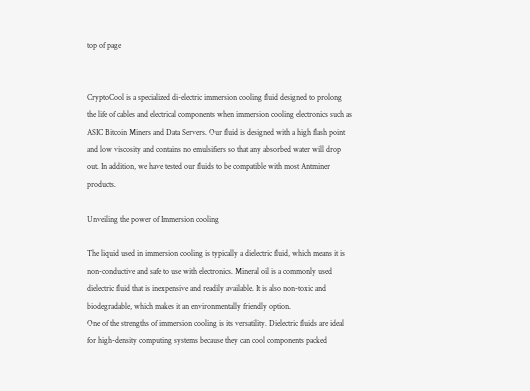top of page


CryptoCool is a specialized di-electric immersion cooling fluid designed to prolong the life of cables and electrical components when immersion cooling electronics such as ASIC Bitcoin Miners and Data Servers. Our fluid is designed with a high flash point and low viscosity and contains no emulsifiers so that any absorbed water will drop out. In addition, we have tested our fluids to be compatible with most Antminer products.

Unveiling the power of Immersion cooling

The liquid used in immersion cooling is typically a dielectric fluid, which means it is non-conductive and safe to use with electronics. Mineral oil is a commonly used dielectric fluid that is inexpensive and readily available. It is also non-toxic and biodegradable, which makes it an environmentally friendly option.
One of the strengths of immersion cooling is its versatility. Dielectric fluids are ideal for high-density computing systems because they can cool components packed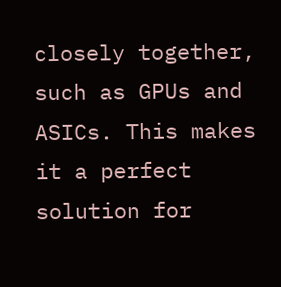closely together, such as GPUs and ASICs. This makes it a perfect solution for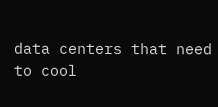data centers that need to cool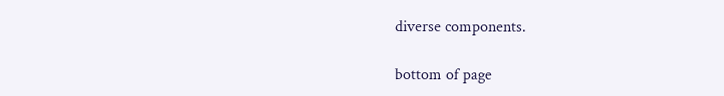diverse components.

bottom of page